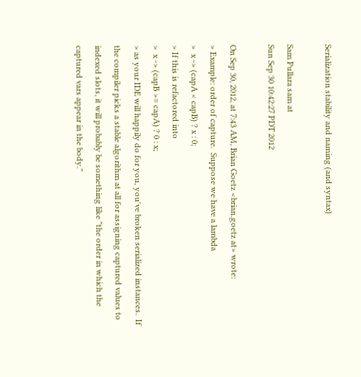Serialization stability and naming (and syntax)

Sam Pullara sam at
Sun Sep 30 10:42:27 PDT 2012

On Sep 30, 2012, at 7:43 AM, Brian Goetz <brian.goetz at> wrote:
> Example: order of capture.  Suppose we have a lambda
>  x -> (capA < capB) ? x : 0;
> If this is refactored into
>  x -> (capB >= capA) ? 0 : x;
> as your IDE will happily do for you, you've broken serialized instances.  If the compiler picks a stable algorithm at all for assigning captured values to indexed slots, it will probably be something like "the order in which the captured vars appear in the body."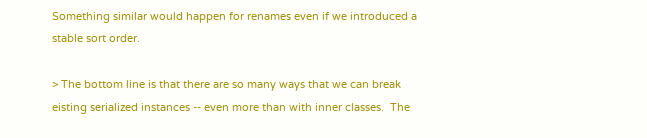Something similar would happen for renames even if we introduced a stable sort order.

> The bottom line is that there are so many ways that we can break eisting serialized instances -- even more than with inner classes.  The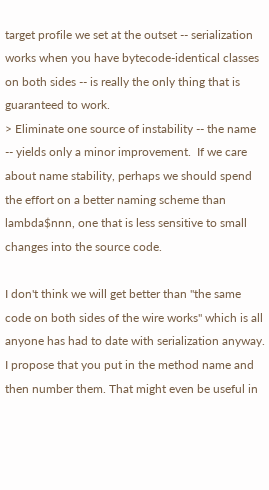target profile we set at the outset -- serialization works when you have bytecode-identical classes on both sides -- is really the only thing that is guaranteed to work.
> Eliminate one source of instability -- the name -- yields only a minor improvement.  If we care about name stability, perhaps we should spend the effort on a better naming scheme than lambda$nnn, one that is less sensitive to small changes into the source code.

I don't think we will get better than "the same code on both sides of the wire works" which is all anyone has had to date with serialization anyway. I propose that you put in the method name and then number them. That might even be useful in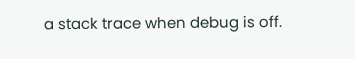a stack trace when debug is off.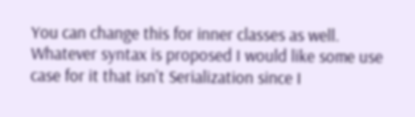You can change this for inner classes as well. Whatever syntax is proposed I would like some use case for it that isn't Serialization since I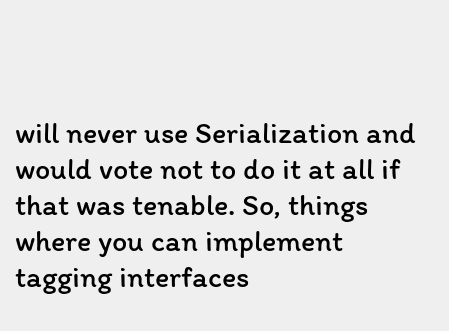will never use Serialization and would vote not to do it at all if that was tenable. So, things where you can implement tagging interfaces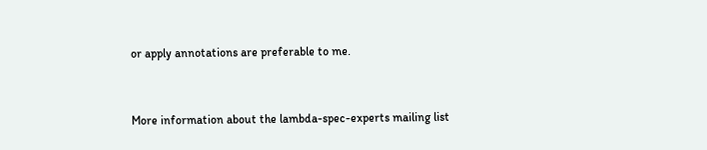or apply annotations are preferable to me.


More information about the lambda-spec-experts mailing list